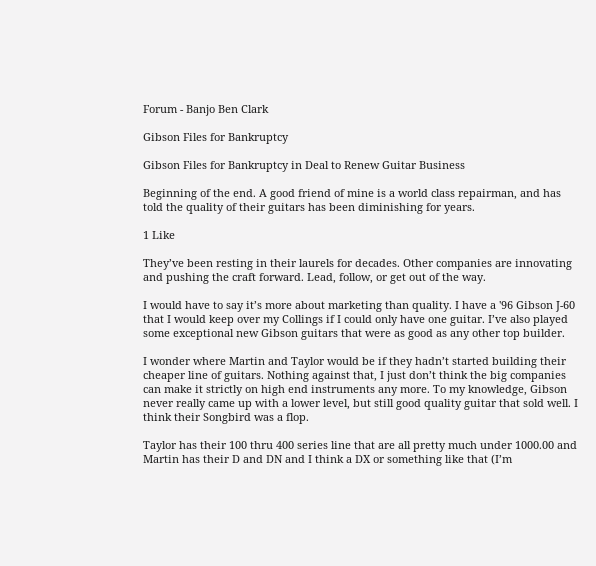Forum - Banjo Ben Clark

Gibson Files for Bankruptcy

Gibson Files for Bankruptcy in Deal to Renew Guitar Business

Beginning of the end. A good friend of mine is a world class repairman, and has told the quality of their guitars has been diminishing for years.

1 Like

They’ve been resting in their laurels for decades. Other companies are innovating and pushing the craft forward. Lead, follow, or get out of the way.

I would have to say it’s more about marketing than quality. I have a '96 Gibson J-60 that I would keep over my Collings if I could only have one guitar. I’ve also played some exceptional new Gibson guitars that were as good as any other top builder.

I wonder where Martin and Taylor would be if they hadn’t started building their cheaper line of guitars. Nothing against that, I just don’t think the big companies can make it strictly on high end instruments any more. To my knowledge, Gibson never really came up with a lower level, but still good quality guitar that sold well. I think their Songbird was a flop.

Taylor has their 100 thru 400 series line that are all pretty much under 1000.00 and Martin has their D and DN and I think a DX or something like that (I’m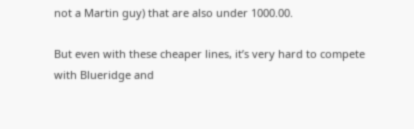not a Martin guy) that are also under 1000.00.

But even with these cheaper lines, it’s very hard to compete with Blueridge and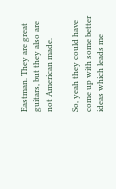Eastman. They are great guitars, but they also are not American made.

So, yeah they could have come up with some better ideas which leads me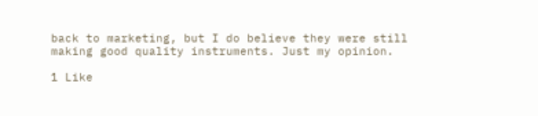back to marketing, but I do believe they were still making good quality instruments. Just my opinion.

1 Like